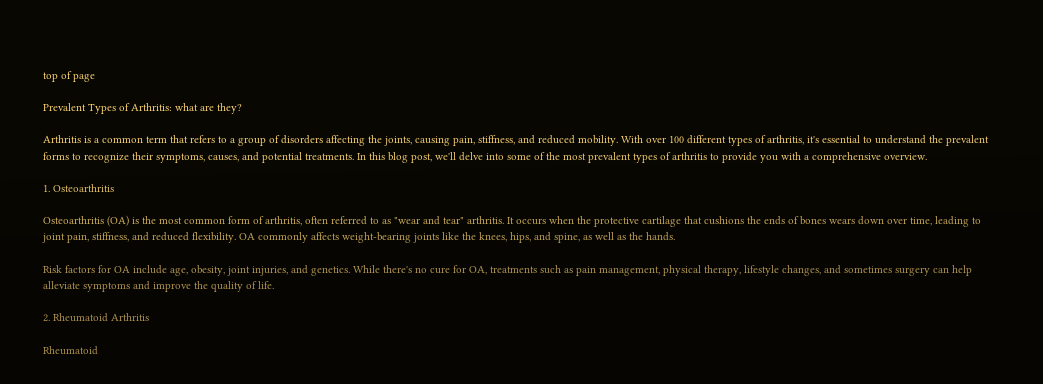top of page

Prevalent Types of Arthritis: what are they?

Arthritis is a common term that refers to a group of disorders affecting the joints, causing pain, stiffness, and reduced mobility. With over 100 different types of arthritis, it's essential to understand the prevalent forms to recognize their symptoms, causes, and potential treatments. In this blog post, we'll delve into some of the most prevalent types of arthritis to provide you with a comprehensive overview.

1. Osteoarthritis

Osteoarthritis (OA) is the most common form of arthritis, often referred to as "wear and tear" arthritis. It occurs when the protective cartilage that cushions the ends of bones wears down over time, leading to joint pain, stiffness, and reduced flexibility. OA commonly affects weight-bearing joints like the knees, hips, and spine, as well as the hands.

Risk factors for OA include age, obesity, joint injuries, and genetics. While there's no cure for OA, treatments such as pain management, physical therapy, lifestyle changes, and sometimes surgery can help alleviate symptoms and improve the quality of life.

2. Rheumatoid Arthritis

Rheumatoid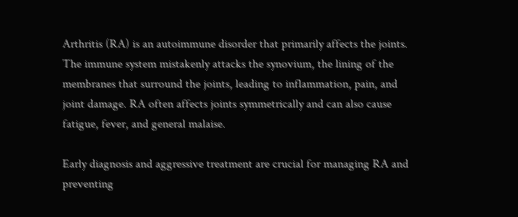Arthritis (RA) is an autoimmune disorder that primarily affects the joints. The immune system mistakenly attacks the synovium, the lining of the membranes that surround the joints, leading to inflammation, pain, and joint damage. RA often affects joints symmetrically and can also cause fatigue, fever, and general malaise.

Early diagnosis and aggressive treatment are crucial for managing RA and preventing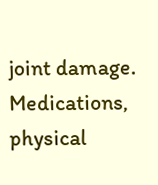joint damage. Medications, physical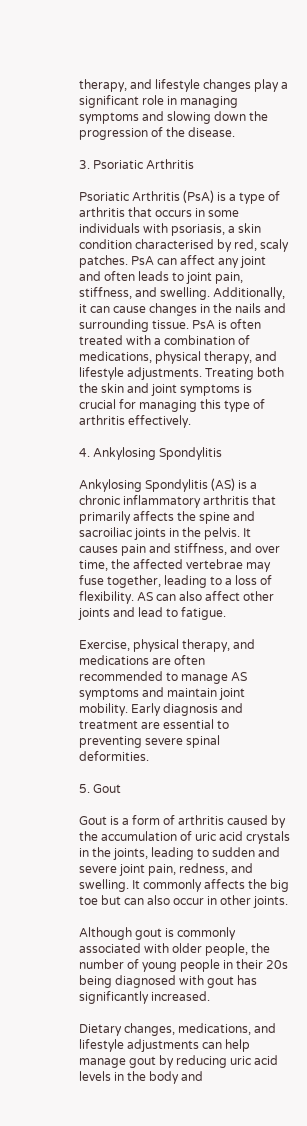therapy, and lifestyle changes play a significant role in managing symptoms and slowing down the progression of the disease.

3. Psoriatic Arthritis

Psoriatic Arthritis (PsA) is a type of arthritis that occurs in some individuals with psoriasis, a skin condition characterised by red, scaly patches. PsA can affect any joint and often leads to joint pain, stiffness, and swelling. Additionally, it can cause changes in the nails and surrounding tissue. PsA is often treated with a combination of medications, physical therapy, and lifestyle adjustments. Treating both the skin and joint symptoms is crucial for managing this type of arthritis effectively.

4. Ankylosing Spondylitis

Ankylosing Spondylitis (AS) is a chronic inflammatory arthritis that primarily affects the spine and sacroiliac joints in the pelvis. It causes pain and stiffness, and over time, the affected vertebrae may fuse together, leading to a loss of flexibility. AS can also affect other joints and lead to fatigue.

Exercise, physical therapy, and medications are often recommended to manage AS symptoms and maintain joint mobility. Early diagnosis and treatment are essential to preventing severe spinal deformities.

5. Gout

Gout is a form of arthritis caused by the accumulation of uric acid crystals in the joints, leading to sudden and severe joint pain, redness, and swelling. It commonly affects the big toe but can also occur in other joints.

Although gout is commonly associated with older people, the number of young people in their 20s being diagnosed with gout has significantly increased.

Dietary changes, medications, and lifestyle adjustments can help manage gout by reducing uric acid levels in the body and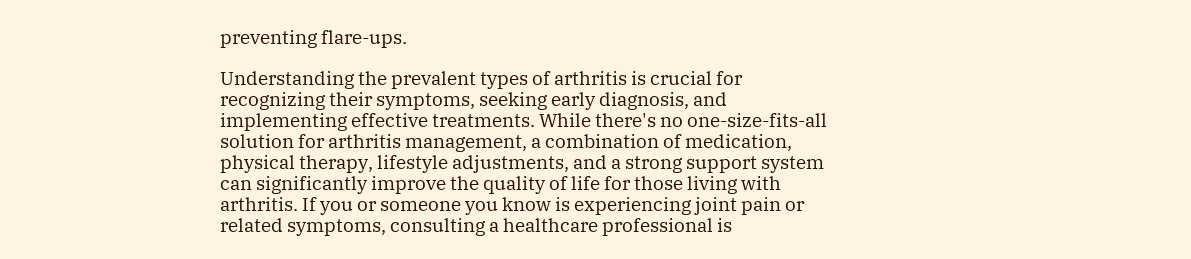preventing flare-ups.

Understanding the prevalent types of arthritis is crucial for recognizing their symptoms, seeking early diagnosis, and implementing effective treatments. While there's no one-size-fits-all solution for arthritis management, a combination of medication, physical therapy, lifestyle adjustments, and a strong support system can significantly improve the quality of life for those living with arthritis. If you or someone you know is experiencing joint pain or related symptoms, consulting a healthcare professional is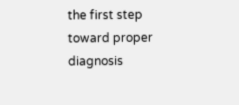the first step toward proper diagnosis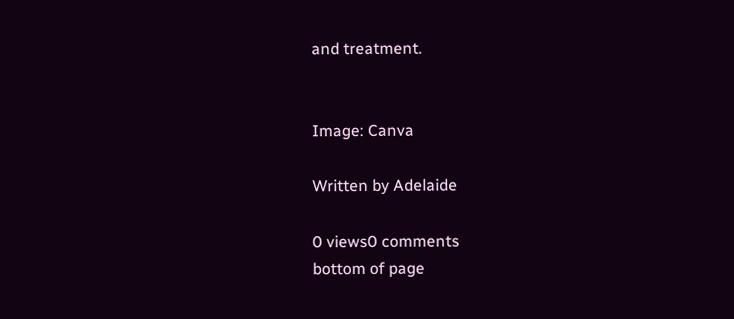and treatment.


Image: Canva

Written by Adelaide

0 views0 comments
bottom of page